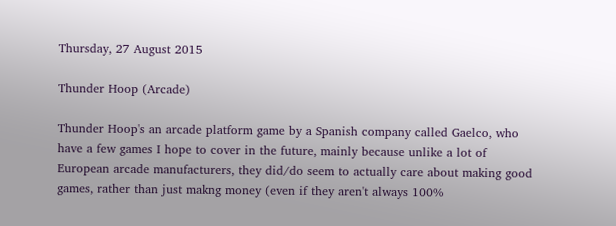Thursday, 27 August 2015

Thunder Hoop (Arcade)

Thunder Hoop's an arcade platform game by a Spanish company called Gaelco, who have a few games I hope to cover in the future, mainly because unlike a lot of European arcade manufacturers, they did/do seem to actually care about making good games, rather than just makng money (even if they aren't always 100%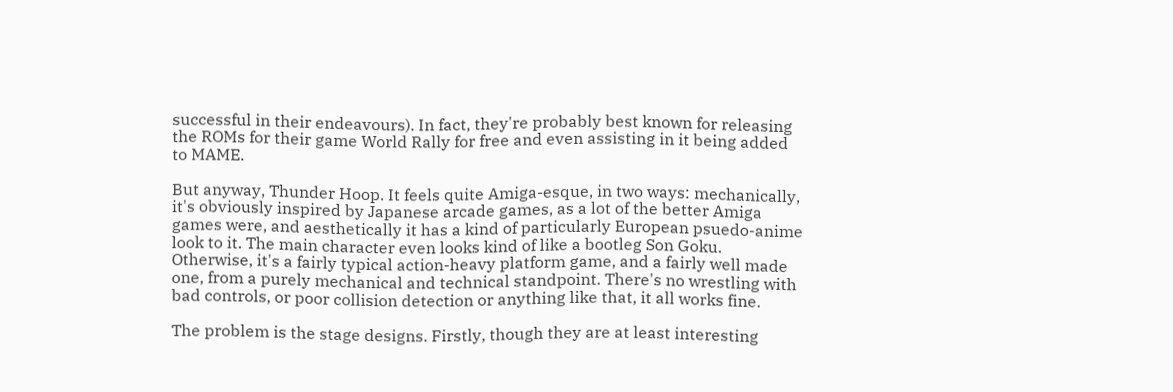successful in their endeavours). In fact, they're probably best known for releasing the ROMs for their game World Rally for free and even assisting in it being added to MAME.

But anyway, Thunder Hoop. It feels quite Amiga-esque, in two ways: mechanically, it's obviously inspired by Japanese arcade games, as a lot of the better Amiga games were, and aesthetically it has a kind of particularly European psuedo-anime look to it. The main character even looks kind of like a bootleg Son Goku. Otherwise, it's a fairly typical action-heavy platform game, and a fairly well made one, from a purely mechanical and technical standpoint. There's no wrestling with bad controls, or poor collision detection or anything like that, it all works fine.

The problem is the stage designs. Firstly, though they are at least interesting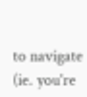to navigate (ie. you're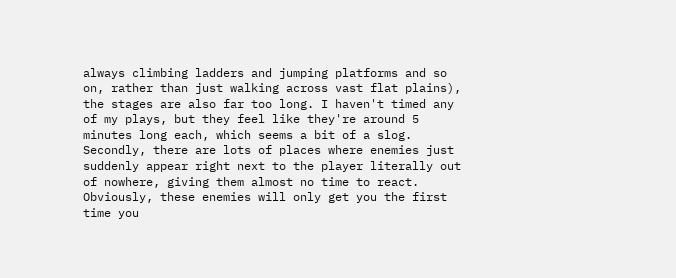always climbing ladders and jumping platforms and so on, rather than just walking across vast flat plains), the stages are also far too long. I haven't timed any of my plays, but they feel like they're around 5 minutes long each, which seems a bit of a slog. Secondly, there are lots of places where enemies just suddenly appear right next to the player literally out of nowhere, giving them almost no time to react. Obviously, these enemies will only get you the first time you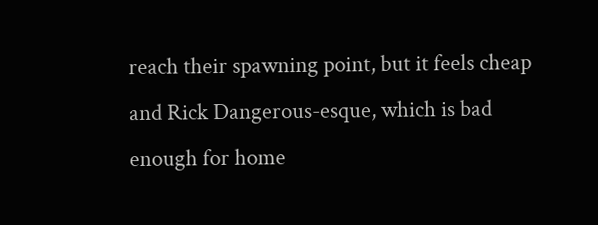reach their spawning point, but it feels cheap and Rick Dangerous-esque, which is bad enough for home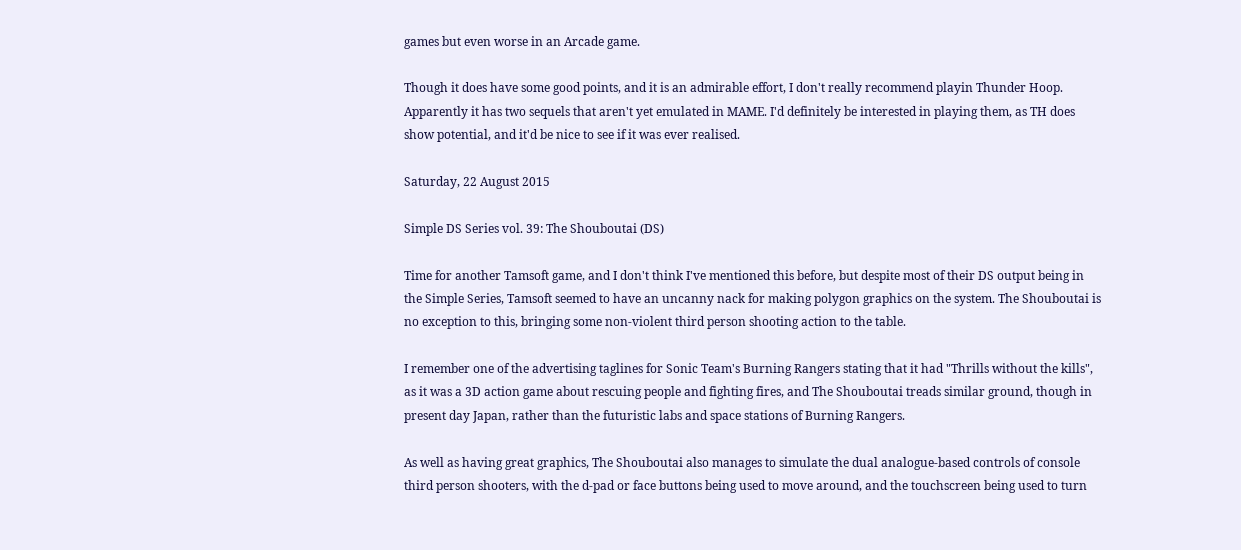games but even worse in an Arcade game.

Though it does have some good points, and it is an admirable effort, I don't really recommend playin Thunder Hoop. Apparently it has two sequels that aren't yet emulated in MAME. I'd definitely be interested in playing them, as TH does show potential, and it'd be nice to see if it was ever realised.

Saturday, 22 August 2015

Simple DS Series vol. 39: The Shouboutai (DS)

Time for another Tamsoft game, and I don't think I've mentioned this before, but despite most of their DS output being in the Simple Series, Tamsoft seemed to have an uncanny nack for making polygon graphics on the system. The Shouboutai is no exception to this, bringing some non-violent third person shooting action to the table.

I remember one of the advertising taglines for Sonic Team's Burning Rangers stating that it had "Thrills without the kills", as it was a 3D action game about rescuing people and fighting fires, and The Shouboutai treads similar ground, though in present day Japan, rather than the futuristic labs and space stations of Burning Rangers.

As well as having great graphics, The Shouboutai also manages to simulate the dual analogue-based controls of console third person shooters, with the d-pad or face buttons being used to move around, and the touchscreen being used to turn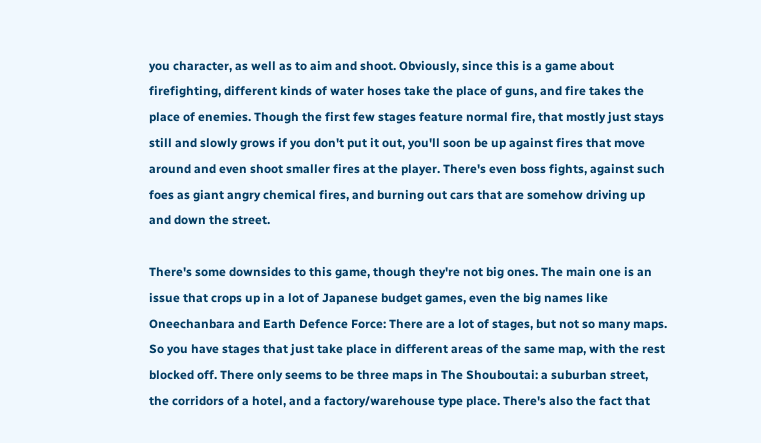you character, as well as to aim and shoot. Obviously, since this is a game about firefighting, different kinds of water hoses take the place of guns, and fire takes the place of enemies. Though the first few stages feature normal fire, that mostly just stays still and slowly grows if you don't put it out, you'll soon be up against fires that move around and even shoot smaller fires at the player. There's even boss fights, against such foes as giant angry chemical fires, and burning out cars that are somehow driving up and down the street.

There's some downsides to this game, though they're not big ones. The main one is an issue that crops up in a lot of Japanese budget games, even the big names like Oneechanbara and Earth Defence Force: There are a lot of stages, but not so many maps. So you have stages that just take place in different areas of the same map, with the rest blocked off. There only seems to be three maps in The Shouboutai: a suburban street, the corridors of a hotel, and a factory/warehouse type place. There's also the fact that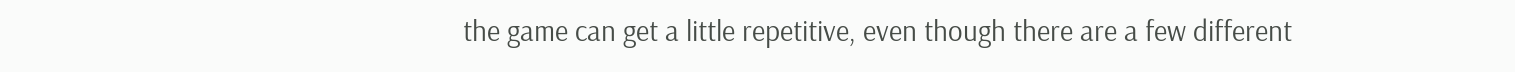the game can get a little repetitive, even though there are a few different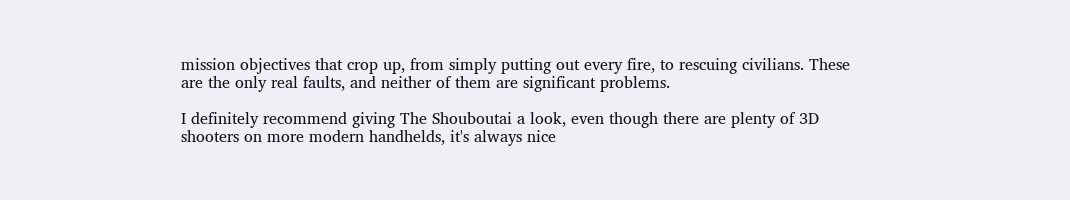mission objectives that crop up, from simply putting out every fire, to rescuing civilians. These are the only real faults, and neither of them are significant problems.

I definitely recommend giving The Shouboutai a look, even though there are plenty of 3D shooters on more modern handhelds, it's always nice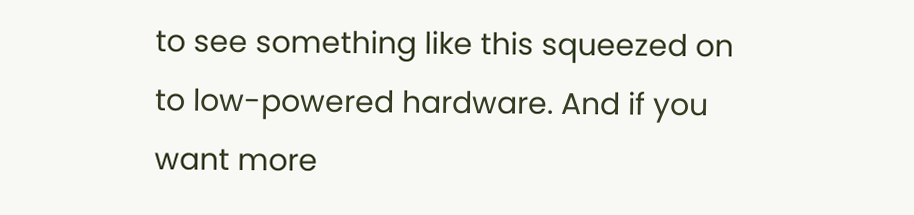to see something like this squeezed on to low-powered hardware. And if you want more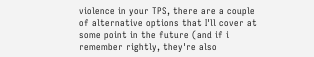violence in your TPS, there are a couple of alternative options that I'll cover at some point in the future (and if i remember rightly, they're also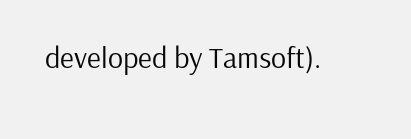developed by Tamsoft).